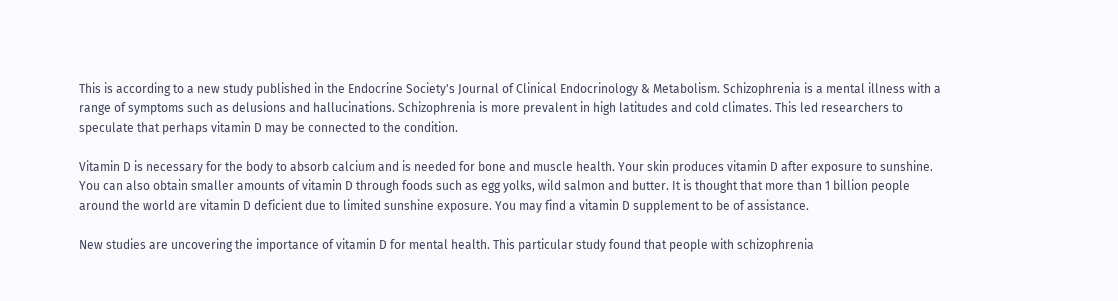This is according to a new study published in the Endocrine Society's Journal of Clinical Endocrinology & Metabolism. Schizophrenia is a mental illness with a range of symptoms such as delusions and hallucinations. Schizophrenia is more prevalent in high latitudes and cold climates. This led researchers to speculate that perhaps vitamin D may be connected to the condition.

Vitamin D is necessary for the body to absorb calcium and is needed for bone and muscle health. Your skin produces vitamin D after exposure to sunshine. You can also obtain smaller amounts of vitamin D through foods such as egg yolks, wild salmon and butter. It is thought that more than 1 billion people around the world are vitamin D deficient due to limited sunshine exposure. You may find a vitamin D supplement to be of assistance.

New studies are uncovering the importance of vitamin D for mental health. This particular study found that people with schizophrenia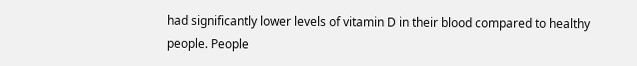had significantly lower levels of vitamin D in their blood compared to healthy people. People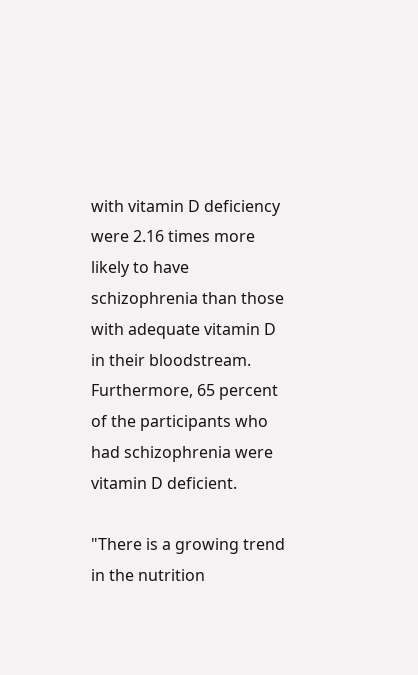with vitamin D deficiency were 2.16 times more likely to have schizophrenia than those with adequate vitamin D in their bloodstream. Furthermore, 65 percent of the participants who had schizophrenia were vitamin D deficient.

"There is a growing trend in the nutrition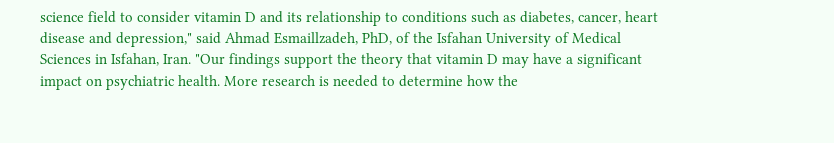science field to consider vitamin D and its relationship to conditions such as diabetes, cancer, heart disease and depression," said Ahmad Esmaillzadeh, PhD, of the Isfahan University of Medical Sciences in Isfahan, Iran. "Our findings support the theory that vitamin D may have a significant impact on psychiatric health. More research is needed to determine how the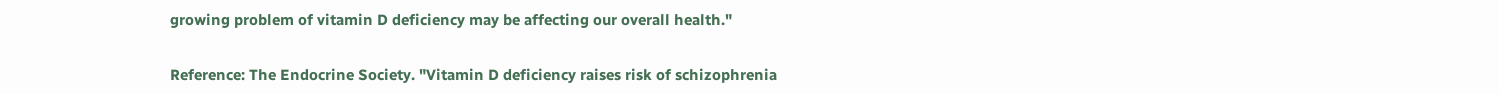growing problem of vitamin D deficiency may be affecting our overall health."


Reference: The Endocrine Society. "Vitamin D deficiency raises risk of schizophrenia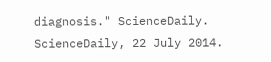diagnosis." ScienceDaily. ScienceDaily, 22 July 2014.